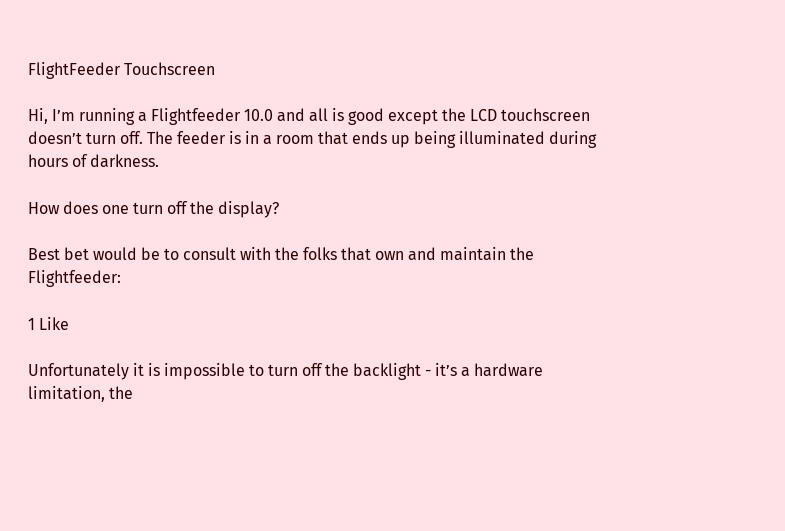FlightFeeder Touchscreen

Hi, I’m running a Flightfeeder 10.0 and all is good except the LCD touchscreen doesn’t turn off. The feeder is in a room that ends up being illuminated during hours of darkness.

How does one turn off the display?

Best bet would be to consult with the folks that own and maintain the Flightfeeder:

1 Like

Unfortunately it is impossible to turn off the backlight - it’s a hardware limitation, the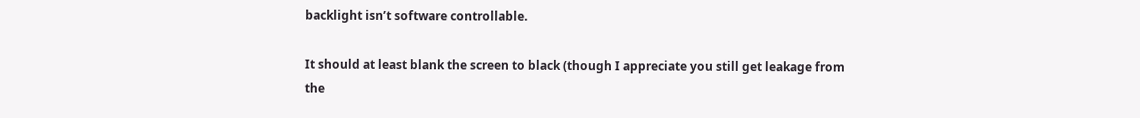backlight isn’t software controllable.

It should at least blank the screen to black (though I appreciate you still get leakage from the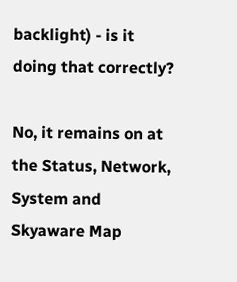backlight) - is it doing that correctly?

No, it remains on at the Status, Network, System and Skyaware Map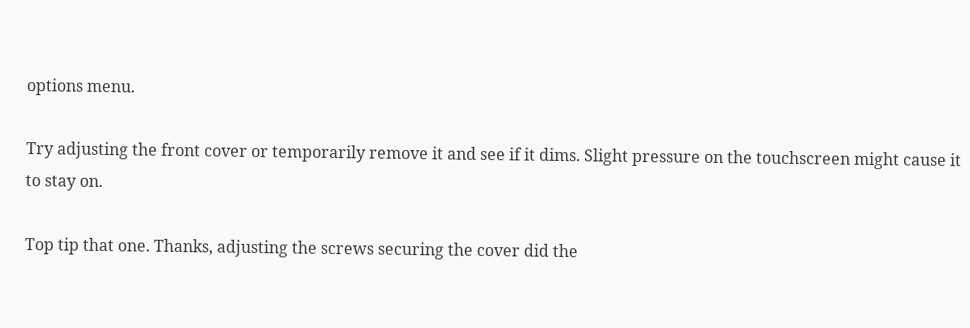options menu.

Try adjusting the front cover or temporarily remove it and see if it dims. Slight pressure on the touchscreen might cause it to stay on.

Top tip that one. Thanks, adjusting the screws securing the cover did the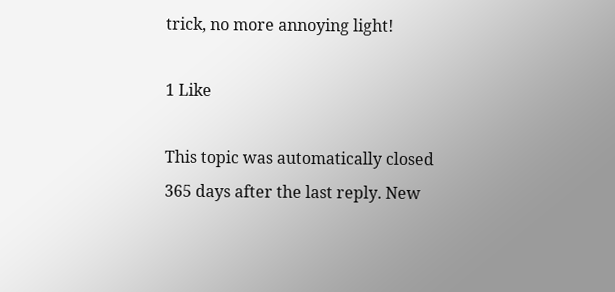trick, no more annoying light!

1 Like

This topic was automatically closed 365 days after the last reply. New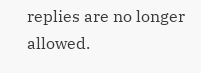replies are no longer allowed.